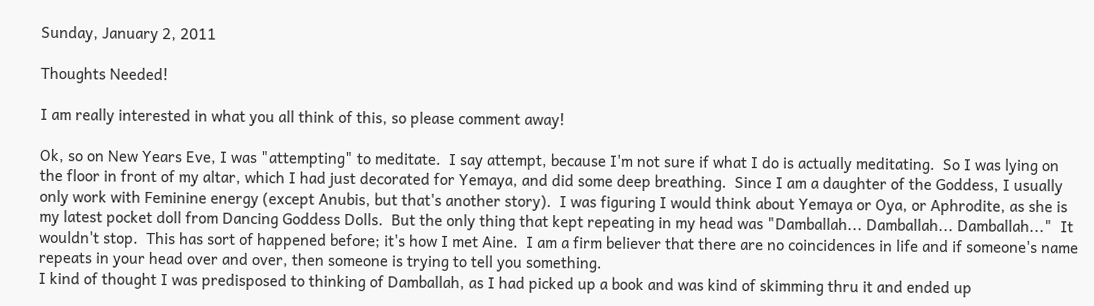Sunday, January 2, 2011

Thoughts Needed!

I am really interested in what you all think of this, so please comment away!

Ok, so on New Years Eve, I was "attempting" to meditate.  I say attempt, because I'm not sure if what I do is actually meditating.  So I was lying on the floor in front of my altar, which I had just decorated for Yemaya, and did some deep breathing.  Since I am a daughter of the Goddess, I usually only work with Feminine energy (except Anubis, but that's another story).  I was figuring I would think about Yemaya or Oya, or Aphrodite, as she is my latest pocket doll from Dancing Goddess Dolls.  But the only thing that kept repeating in my head was "Damballah... Damballah... Damballah..."  It wouldn't stop.  This has sort of happened before; it's how I met Aine.  I am a firm believer that there are no coincidences in life and if someone's name repeats in your head over and over, then someone is trying to tell you something.
I kind of thought I was predisposed to thinking of Damballah, as I had picked up a book and was kind of skimming thru it and ended up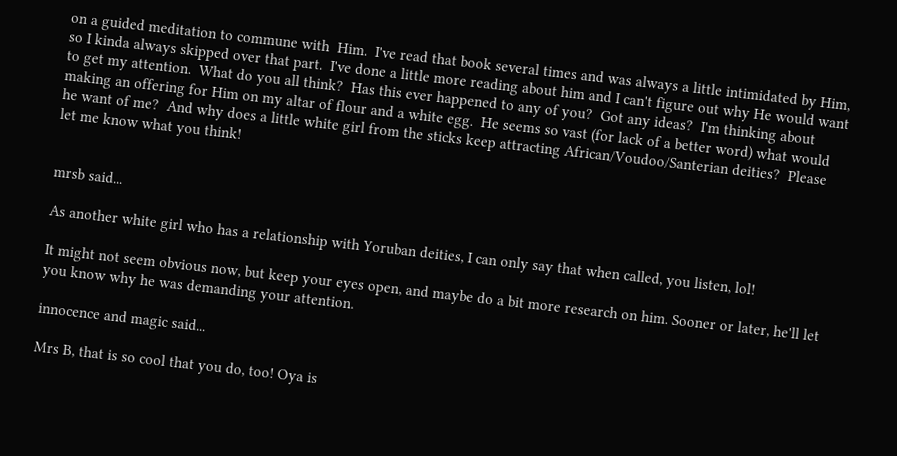on a guided meditation to commune with  Him.  I've read that book several times and was always a little intimidated by Him, so I kinda always skipped over that part.  I've done a little more reading about him and I can't figure out why He would want to get my attention.  What do you all think?  Has this ever happened to any of you?  Got any ideas?  I'm thinking about making an offering for Him on my altar of flour and a white egg.  He seems so vast (for lack of a better word) what would he want of me?  And why does a little white girl from the sticks keep attracting African/Voudoo/Santerian deities?  Please let me know what you think!


mrsb said...

As another white girl who has a relationship with Yoruban deities, I can only say that when called, you listen, lol!

It might not seem obvious now, but keep your eyes open, and maybe do a bit more research on him. Sooner or later, he'll let you know why he was demanding your attention.

innocence and magic said...

Mrs B, that is so cool that you do, too! Oya is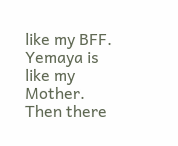like my BFF. Yemaya is like my Mother. Then there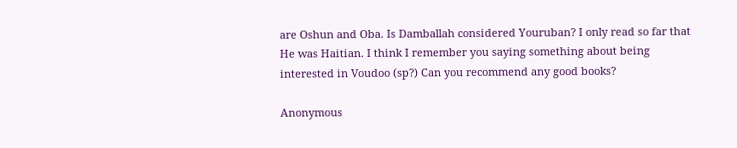are Oshun and Oba. Is Damballah considered Youruban? I only read so far that He was Haitian. I think I remember you saying something about being interested in Voudoo (sp?) Can you recommend any good books?

Anonymous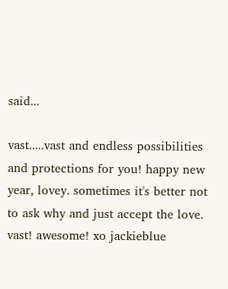said...

vast.....vast and endless possibilities and protections for you! happy new year, lovey. sometimes it's better not to ask why and just accept the love. vast! awesome! xo jackieblue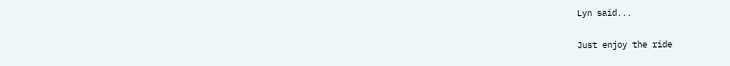Lyn said...

Just enjoy the ride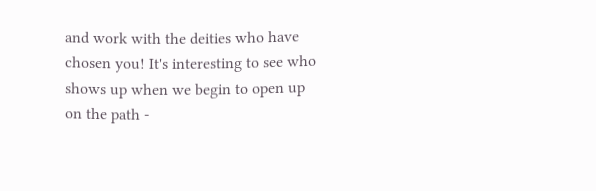and work with the deities who have chosen you! It's interesting to see who shows up when we begin to open up on the path -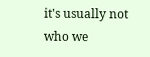it's usually not who we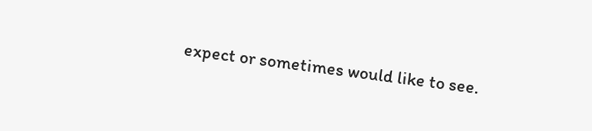expect or sometimes would like to see.